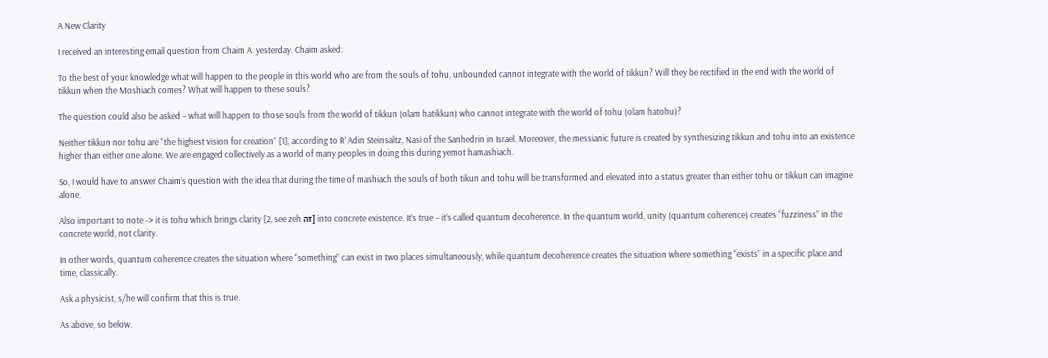A New Clarity

I received an interesting email question from Chaim A. yesterday. Chaim asked:

To the best of your knowledge what will happen to the people in this world who are from the souls of tohu, unbounded cannot integrate with the world of tikkun? Will they be rectified in the end with the world of tikkun when the Moshiach comes? What will happen to these souls?

The question could also be asked – what will happen to those souls from the world of tikkun (olam hatikkun) who cannot integrate with the world of tohu (olam hatohu)?

Neither tikkun nor tohu are “the highest vision for creation” [1], according to R’ Adin Steinsaltz, Nasi of the Sanhedrin in Israel. Moreover, the messianic future is created by synthesizing tikkun and tohu into an existence higher than either one alone. We are engaged collectively as a world of many peoples in doing this during yemot hamashiach.

So, I would have to answer Chaim’s question with the idea that during the time of mashiach the souls of both tikun and tohu will be transformed and elevated into a status greater than either tohu or tikkun can imagine alone.

Also important to note -> it is tohu which brings clarity [2, see zeh זה] into concrete existence. It’s true – it’s called quantum decoherence. In the quantum world, unity (quantum coherence) creates “fuzziness” in the concrete world, not clarity.

In other words, quantum coherence creates the situation where “something” can exist in two places simultaneously, while quantum decoherence creates the situation where something “exists” in a specific place and time, classically.

Ask a physicist, s/he will confirm that this is true.

As above, so below.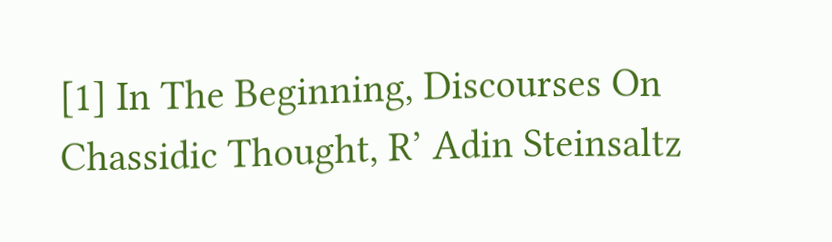[1] In The Beginning, Discourses On Chassidic Thought, R’ Adin Steinsaltz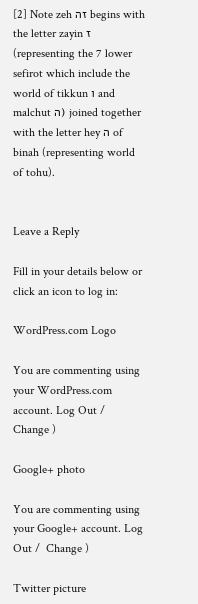[2] Note zeh זה begins with the letter zayin ז (representing the 7 lower sefirot which include the world of tikkun ו and malchut ה) joined together with the letter hey ה of binah (representing world of tohu).


Leave a Reply

Fill in your details below or click an icon to log in:

WordPress.com Logo

You are commenting using your WordPress.com account. Log Out /  Change )

Google+ photo

You are commenting using your Google+ account. Log Out /  Change )

Twitter picture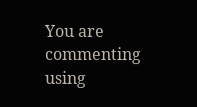You are commenting using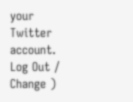your Twitter account. Log Out /  Change )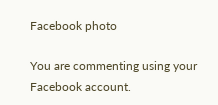Facebook photo

You are commenting using your Facebook account.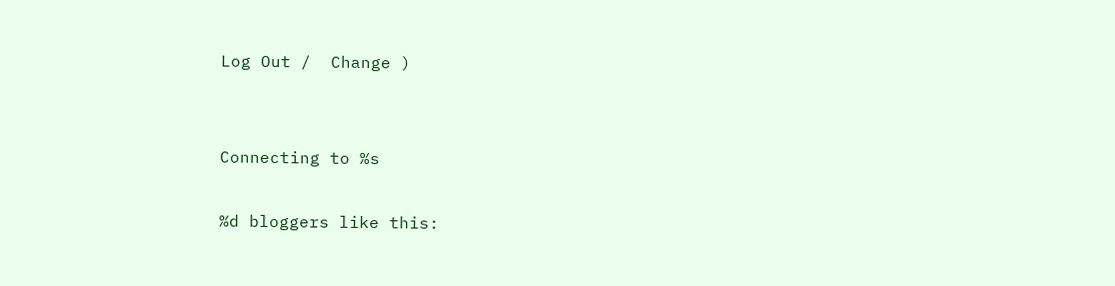Log Out /  Change )


Connecting to %s

%d bloggers like this: